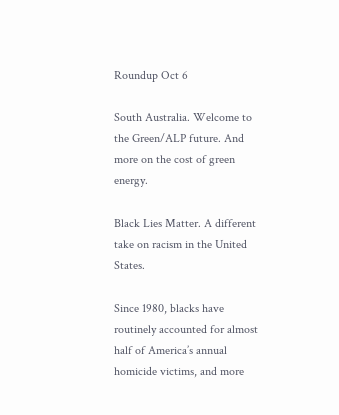Roundup Oct 6

South Australia. Welcome to the Green/ALP future. And more on the cost of green energy.

Black Lies Matter. A different take on racism in the United States.

Since 1980, blacks have routinely accounted for almost half of America’s annual homicide victims, and more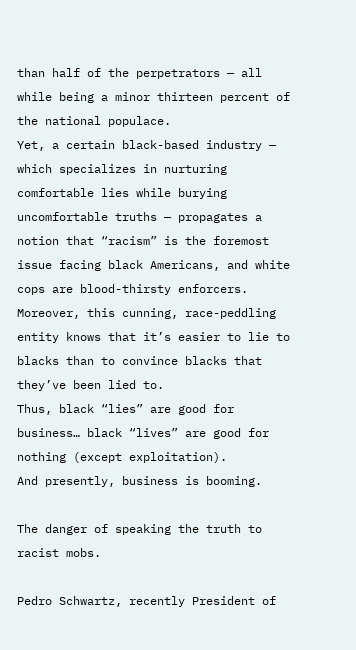than half of the perpetrators — all while being a minor thirteen percent of the national populace.
Yet, a certain black-based industry — which specializes in nurturing comfortable lies while burying uncomfortable truths — propagates a notion that “racism” is the foremost issue facing black Americans, and white cops are blood-thirsty enforcers.
Moreover, this cunning, race-peddling entity knows that it’s easier to lie to blacks than to convince blacks that they’ve been lied to.
Thus, black “lies” are good for business… black “lives” are good for nothing (except exploitation).
And presently, business is booming.

The danger of speaking the truth to racist mobs.

Pedro Schwartz, recently President of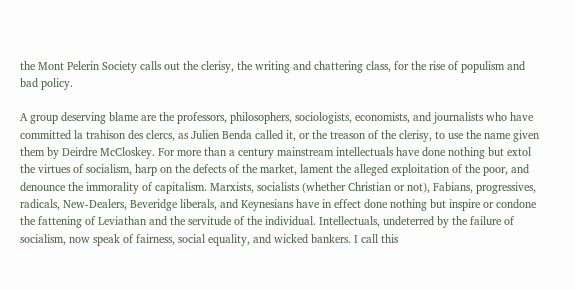the Mont Pelerin Society calls out the clerisy, the writing and chattering class, for the rise of populism and bad policy.

A group deserving blame are the professors, philosophers, sociologists, economists, and journalists who have committed la trahison des clercs, as Julien Benda called it, or the treason of the clerisy, to use the name given them by Deirdre McCloskey. For more than a century mainstream intellectuals have done nothing but extol the virtues of socialism, harp on the defects of the market, lament the alleged exploitation of the poor, and denounce the immorality of capitalism. Marxists, socialists (whether Christian or not), Fabians, progressives, radicals, New-Dealers, Beveridge liberals, and Keynesians have in effect done nothing but inspire or condone the fattening of Leviathan and the servitude of the individual. Intellectuals, undeterred by the failure of socialism, now speak of fairness, social equality, and wicked bankers. I call this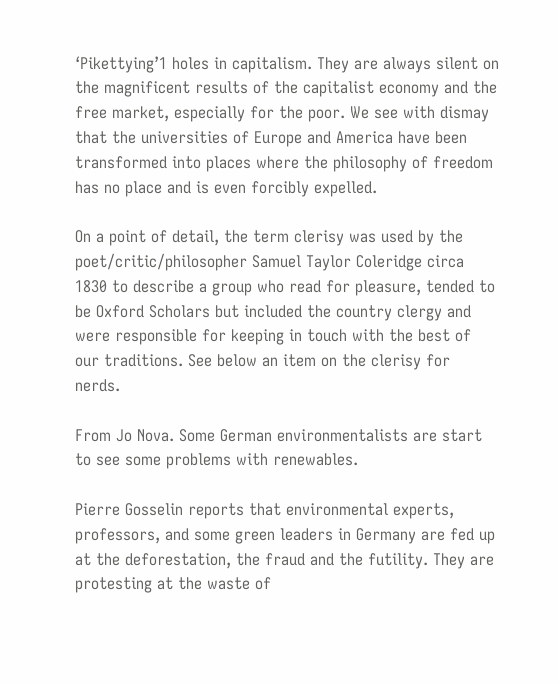‘Pikettying’1 holes in capitalism. They are always silent on the magnificent results of the capitalist economy and the free market, especially for the poor. We see with dismay that the universities of Europe and America have been transformed into places where the philosophy of freedom has no place and is even forcibly expelled.

On a point of detail, the term clerisy was used by the poet/critic/philosopher Samuel Taylor Coleridge circa 1830 to describe a group who read for pleasure, tended to be Oxford Scholars but included the country clergy and were responsible for keeping in touch with the best of our traditions. See below an item on the clerisy for nerds.

From Jo Nova. Some German environmentalists are start to see some problems with renewables.

Pierre Gosselin reports that environmental experts, professors, and some green leaders in Germany are fed up at the deforestation, the fraud and the futility. They are protesting at the waste of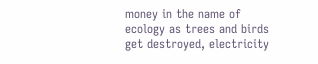money in the name of ecology as trees and birds get destroyed, electricity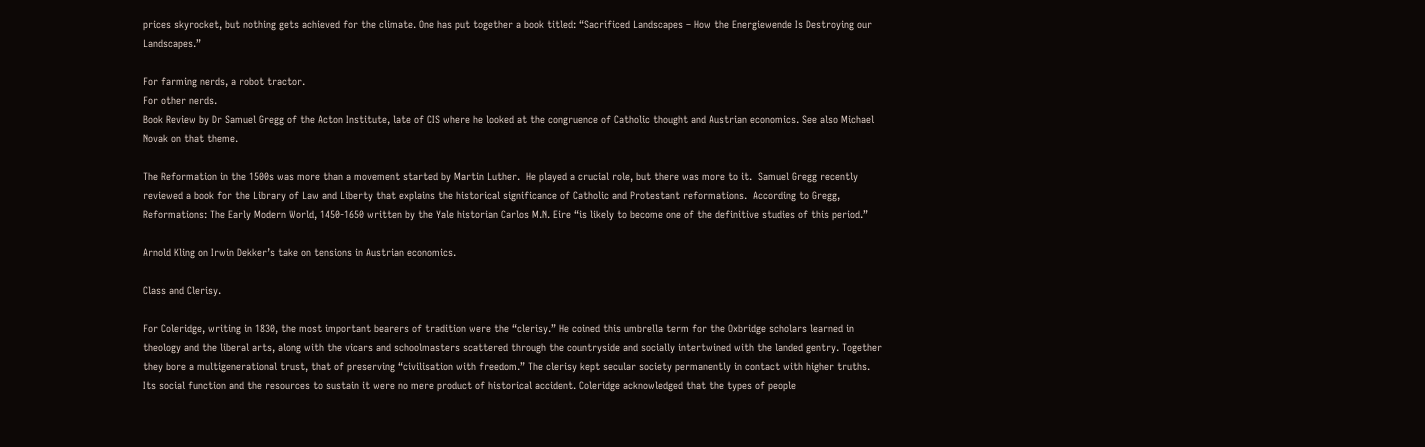prices skyrocket, but nothing gets achieved for the climate. One has put together a book titled: “Sacrificed Landscapes – How the Energiewende Is Destroying our Landscapes.”

For farming nerds, a robot tractor.
For other nerds.
Book Review by Dr Samuel Gregg of the Acton Institute, late of CIS where he looked at the congruence of Catholic thought and Austrian economics. See also Michael Novak on that theme.

The Reformation in the 1500s was more than a movement started by Martin Luther.  He played a crucial role, but there was more to it.  Samuel Gregg recently reviewed a book for the Library of Law and Liberty that explains the historical significance of Catholic and Protestant reformations.  According to Gregg, Reformations: The Early Modern World, 1450-1650 written by the Yale historian Carlos M.N. Eire “is likely to become one of the definitive studies of this period.”

Arnold Kling on Irwin Dekker’s take on tensions in Austrian economics.

Class and Clerisy.

For Coleridge, writing in 1830, the most important bearers of tradition were the “clerisy.” He coined this umbrella term for the Oxbridge scholars learned in theology and the liberal arts, along with the vicars and schoolmasters scattered through the countryside and socially intertwined with the landed gentry. Together they bore a multigenerational trust, that of preserving “civilisation with freedom.” The clerisy kept secular society permanently in contact with higher truths. Its social function and the resources to sustain it were no mere product of historical accident. Coleridge acknowledged that the types of people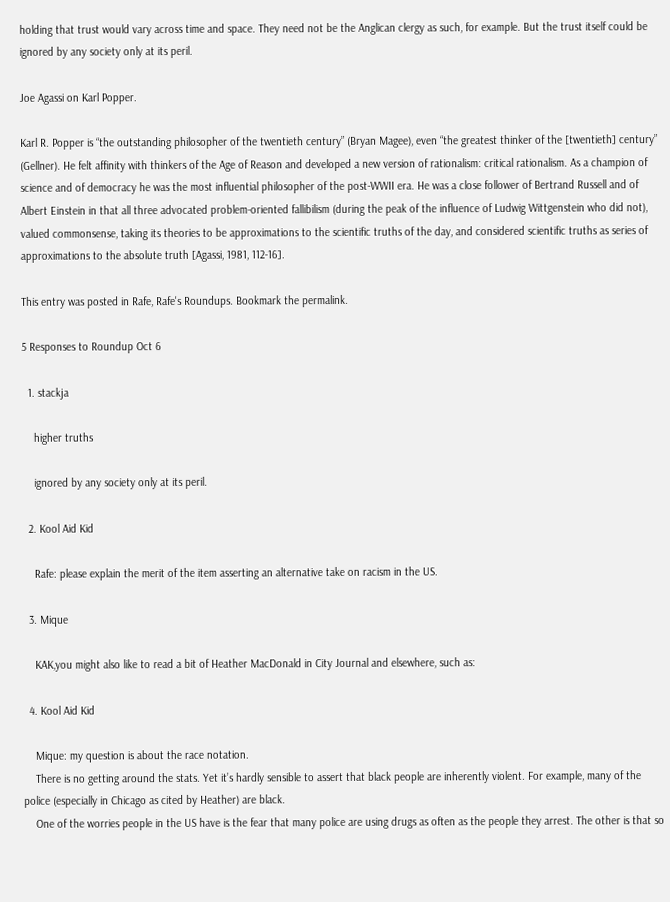holding that trust would vary across time and space. They need not be the Anglican clergy as such, for example. But the trust itself could be ignored by any society only at its peril.

Joe Agassi on Karl Popper.

Karl R. Popper is “the outstanding philosopher of the twentieth century” (Bryan Magee), even “the greatest thinker of the [twentieth] century” (Gellner). He felt affinity with thinkers of the Age of Reason and developed a new version of rationalism: critical rationalism. As a champion of science and of democracy he was the most influential philosopher of the post-WWII era. He was a close follower of Bertrand Russell and of Albert Einstein in that all three advocated problem-oriented fallibilism (during the peak of the influence of Ludwig Wittgenstein who did not), valued commonsense, taking its theories to be approximations to the scientific truths of the day, and considered scientific truths as series of approximations to the absolute truth [Agassi, 1981, 112-16].

This entry was posted in Rafe, Rafe's Roundups. Bookmark the permalink.

5 Responses to Roundup Oct 6

  1. stackja

    higher truths

    ignored by any society only at its peril.

  2. Kool Aid Kid

    Rafe: please explain the merit of the item asserting an alternative take on racism in the US.

  3. Mique

    KAK,you might also like to read a bit of Heather MacDonald in City Journal and elsewhere, such as:

  4. Kool Aid Kid

    Mique: my question is about the race notation.
    There is no getting around the stats. Yet it’s hardly sensible to assert that black people are inherently violent. For example, many of the police (especially in Chicago as cited by Heather) are black.
    One of the worries people in the US have is the fear that many police are using drugs as often as the people they arrest. The other is that so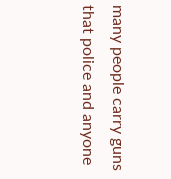many people carry guns that police and anyone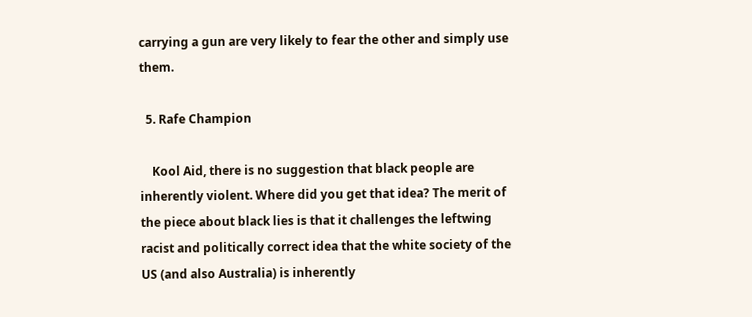carrying a gun are very likely to fear the other and simply use them.

  5. Rafe Champion

    Kool Aid, there is no suggestion that black people are inherently violent. Where did you get that idea? The merit of the piece about black lies is that it challenges the leftwing racist and politically correct idea that the white society of the US (and also Australia) is inherently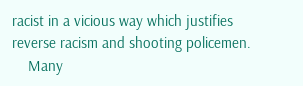racist in a vicious way which justifies reverse racism and shooting policemen.
    Many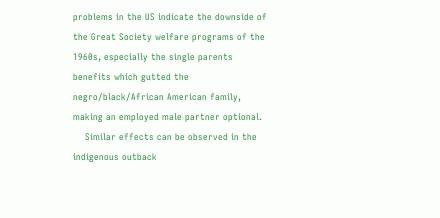problems in the US indicate the downside of the Great Society welfare programs of the 1960s, especially the single parents benefits which gutted the negro/black/African American family, making an employed male partner optional.
    Similar effects can be observed in the indigenous outback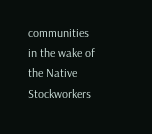communities in the wake of the Native Stockworkers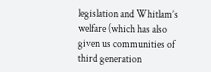legislation and Whitlam’s welfare (which has also given us communities of third generation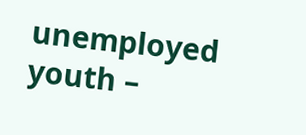unemployed youth –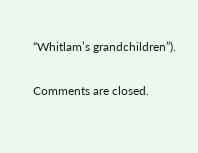“Whitlam’s grandchildren”).

Comments are closed.